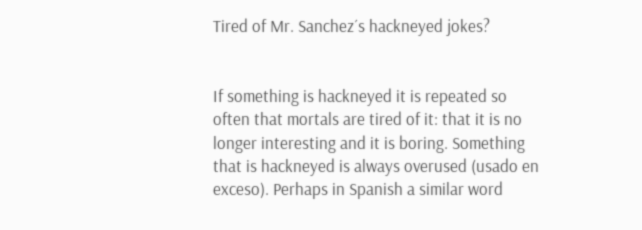Tired of Mr. Sanchez´s hackneyed jokes?


If something is hackneyed it is repeated so often that mortals are tired of it: that it is no longer interesting and it is boring. Something that is hackneyed is always overused (usado en exceso). Perhaps in Spanish a similar word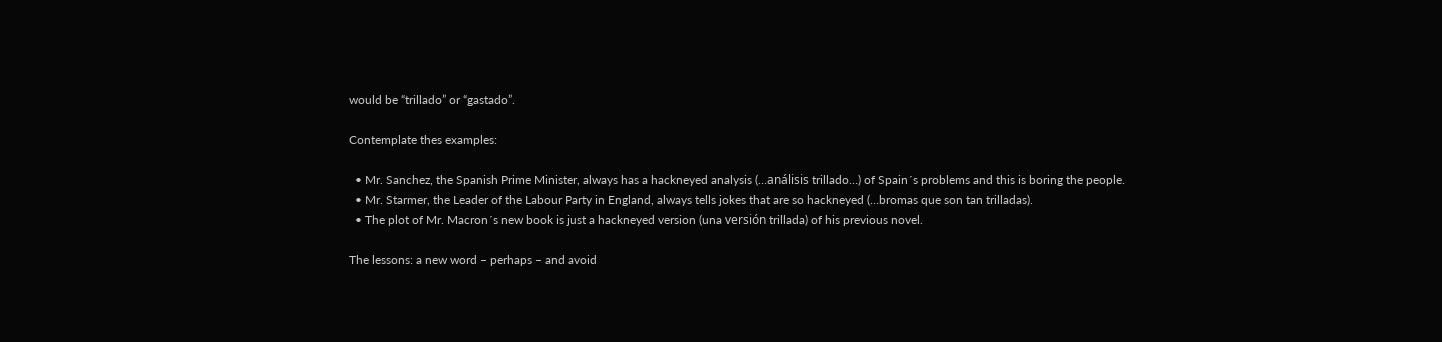would be “trillado” or “gastado”.

Contemplate thes examples:

  • Mr. Sanchez, the Spanish Prime Minister, always has a hackneyed analysis (…análisis trillado…) of Spain´s problems and this is boring the people.
  • Mr. Starmer, the Leader of the Labour Party in England, always tells jokes that are so hackneyed (…bromas que son tan trilladas).
  • The plot of Mr. Macron´s new book is just a hackneyed version (una versión trillada) of his previous novel.

The lessons: a new word – perhaps – and avoid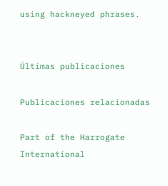using hackneyed phrases.


Últimas publicaciones

Publicaciones relacionadas

Part of the Harrogate International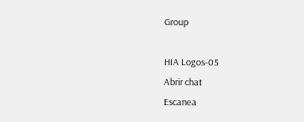Group

HIA Logos-05
Abrir chat
Escanea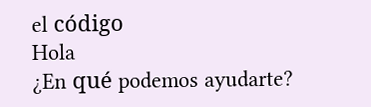el código
Hola
¿En qué podemos ayudarte?